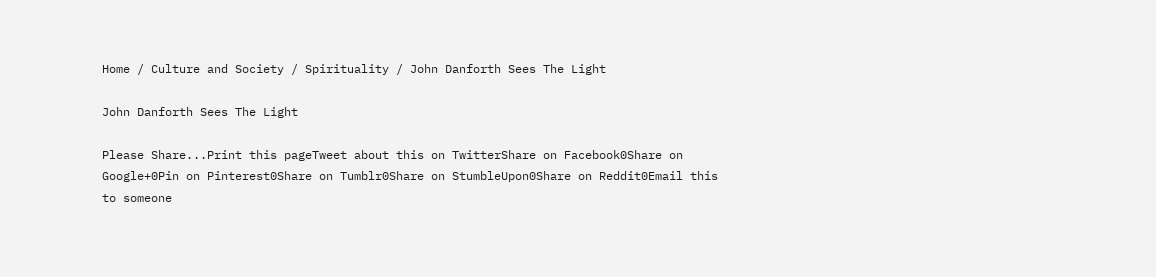Home / Culture and Society / Spirituality / John Danforth Sees The Light

John Danforth Sees The Light

Please Share...Print this pageTweet about this on TwitterShare on Facebook0Share on Google+0Pin on Pinterest0Share on Tumblr0Share on StumbleUpon0Share on Reddit0Email this to someone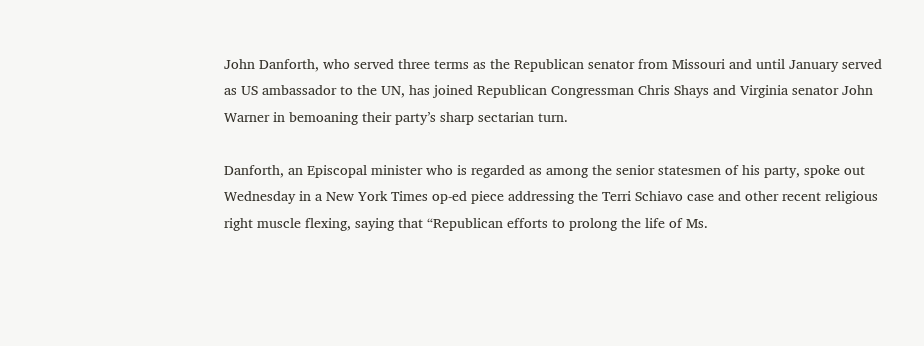John Danforth, who served three terms as the Republican senator from Missouri and until January served as US ambassador to the UN, has joined Republican Congressman Chris Shays and Virginia senator John Warner in bemoaning their party’s sharp sectarian turn.

Danforth, an Episcopal minister who is regarded as among the senior statesmen of his party, spoke out Wednesday in a New York Times op-ed piece addressing the Terri Schiavo case and other recent religious right muscle flexing, saying that “Republican efforts to prolong the life of Ms.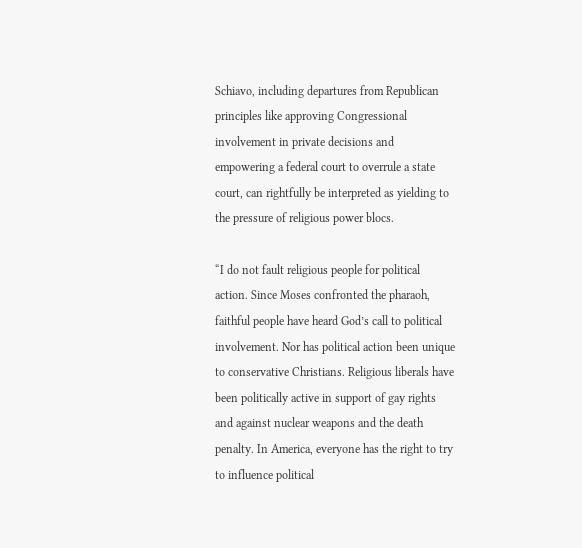Schiavo, including departures from Republican principles like approving Congressional involvement in private decisions and empowering a federal court to overrule a state court, can rightfully be interpreted as yielding to the pressure of religious power blocs.

“I do not fault religious people for political action. Since Moses confronted the pharaoh, faithful people have heard God’s call to political involvement. Nor has political action been unique to conservative Christians. Religious liberals have been politically active in support of gay rights and against nuclear weapons and the death penalty. In America, everyone has the right to try to influence political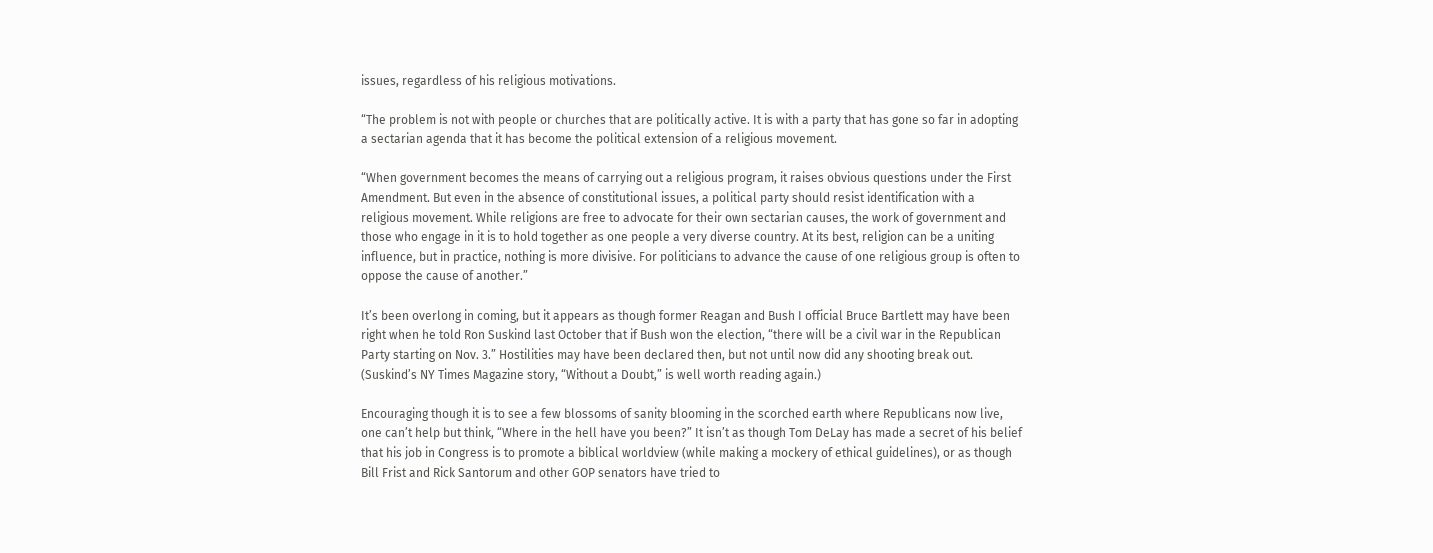issues, regardless of his religious motivations.

“The problem is not with people or churches that are politically active. It is with a party that has gone so far in adopting a sectarian agenda that it has become the political extension of a religious movement.

“When government becomes the means of carrying out a religious program, it raises obvious questions under the First Amendment. But even in the absence of constitutional issues, a political party should resist identification with a religious movement. While religions are free to advocate for their own sectarian causes, the work of government and those who engage in it is to hold together as one people a very diverse country. At its best, religion can be a uniting influence, but in practice, nothing is more divisive. For politicians to advance the cause of one religious group is often to oppose the cause of another.”

It’s been overlong in coming, but it appears as though former Reagan and Bush I official Bruce Bartlett may have been right when he told Ron Suskind last October that if Bush won the election, “there will be a civil war in the Republican Party starting on Nov. 3.” Hostilities may have been declared then, but not until now did any shooting break out. (Suskind’s NY Times Magazine story, “Without a Doubt,” is well worth reading again.)

Encouraging though it is to see a few blossoms of sanity blooming in the scorched earth where Republicans now live, one can’t help but think, “Where in the hell have you been?” It isn’t as though Tom DeLay has made a secret of his belief that his job in Congress is to promote a biblical worldview (while making a mockery of ethical guidelines), or as though Bill Frist and Rick Santorum and other GOP senators have tried to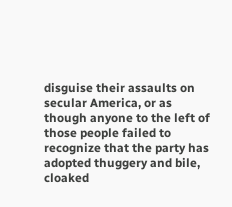disguise their assaults on secular America, or as though anyone to the left of those people failed to recognize that the party has adopted thuggery and bile, cloaked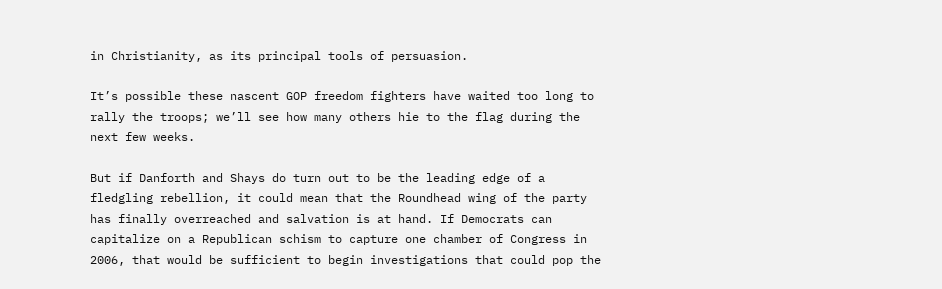in Christianity, as its principal tools of persuasion.

It’s possible these nascent GOP freedom fighters have waited too long to rally the troops; we’ll see how many others hie to the flag during the next few weeks.

But if Danforth and Shays do turn out to be the leading edge of a fledgling rebellion, it could mean that the Roundhead wing of the party has finally overreached and salvation is at hand. If Democrats can capitalize on a Republican schism to capture one chamber of Congress in 2006, that would be sufficient to begin investigations that could pop the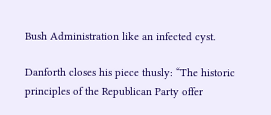Bush Administration like an infected cyst.

Danforth closes his piece thusly: “The historic principles of the Republican Party offer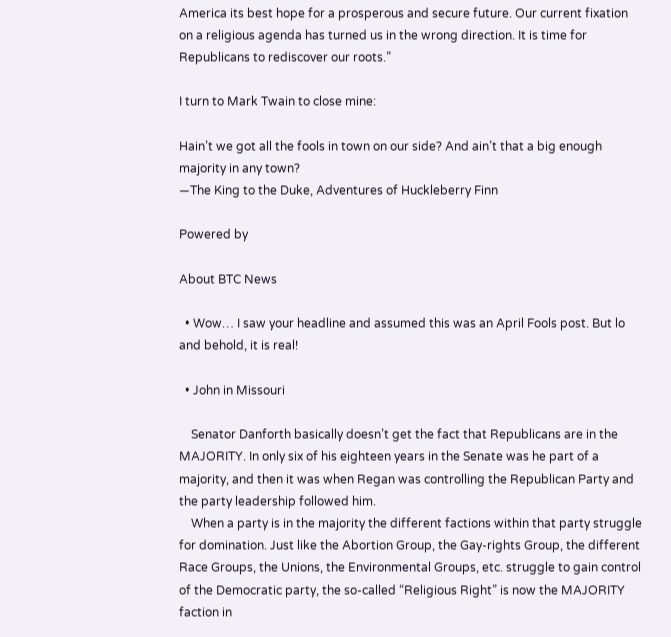America its best hope for a prosperous and secure future. Our current fixation on a religious agenda has turned us in the wrong direction. It is time for Republicans to rediscover our roots.”

I turn to Mark Twain to close mine:

Hain’t we got all the fools in town on our side? And ain’t that a big enough majority in any town?
—The King to the Duke, Adventures of Huckleberry Finn

Powered by

About BTC News

  • Wow… I saw your headline and assumed this was an April Fools post. But lo and behold, it is real!

  • John in Missouri

    Senator Danforth basically doesn’t get the fact that Republicans are in the MAJORITY. In only six of his eighteen years in the Senate was he part of a majority, and then it was when Regan was controlling the Republican Party and the party leadership followed him.
    When a party is in the majority the different factions within that party struggle for domination. Just like the Abortion Group, the Gay-rights Group, the different Race Groups, the Unions, the Environmental Groups, etc. struggle to gain control of the Democratic party, the so-called “Religious Right” is now the MAJORITY faction in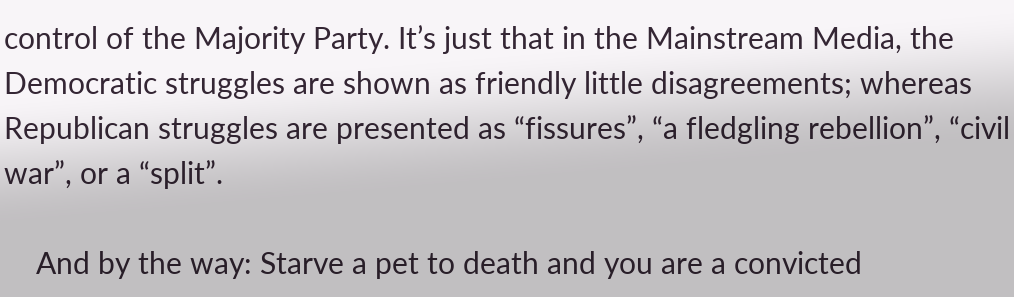control of the Majority Party. It’s just that in the Mainstream Media, the Democratic struggles are shown as friendly little disagreements; whereas Republican struggles are presented as “fissures”, “a fledgling rebellion”, “civil war”, or a “split”.

    And by the way: Starve a pet to death and you are a convicted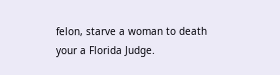felon, starve a woman to death your a Florida Judge.